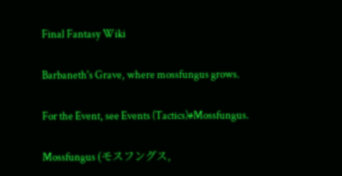Final Fantasy Wiki

Barbaneth's Grave, where mossfungus grows.

For the Event, see Events (Tactics)#Mossfungus.

Mossfungus (モスフングス,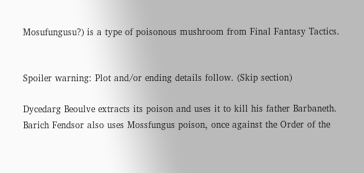Mosufungusu?) is a type of poisonous mushroom from Final Fantasy Tactics.


Spoiler warning: Plot and/or ending details follow. (Skip section)

Dycedarg Beoulve extracts its poison and uses it to kill his father Barbaneth. Barich Fendsor also uses Mossfungus poison, once against the Order of the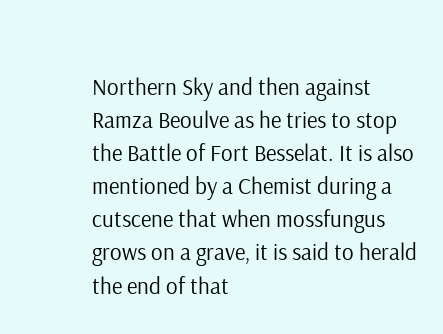Northern Sky and then against Ramza Beoulve as he tries to stop the Battle of Fort Besselat. It is also mentioned by a Chemist during a cutscene that when mossfungus grows on a grave, it is said to herald the end of that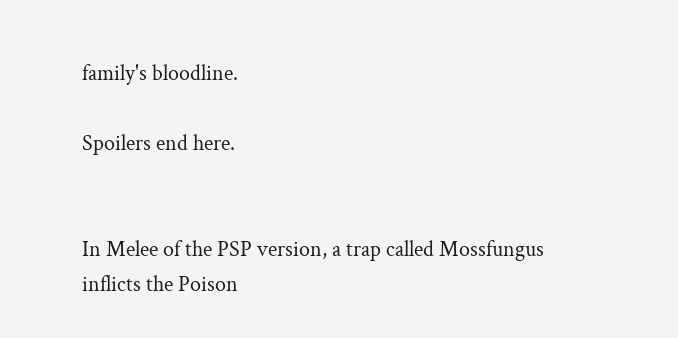family's bloodline.

Spoilers end here.


In Melee of the PSP version, a trap called Mossfungus inflicts the Poison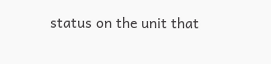status on the unit that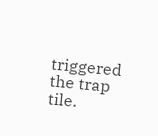triggered the trap tile.